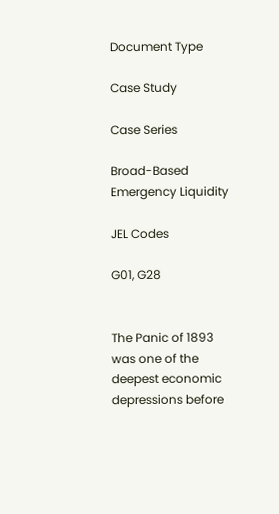Document Type

Case Study

Case Series

Broad-Based Emergency Liquidity

JEL Codes

G01, G28


The Panic of 1893 was one of the deepest economic depressions before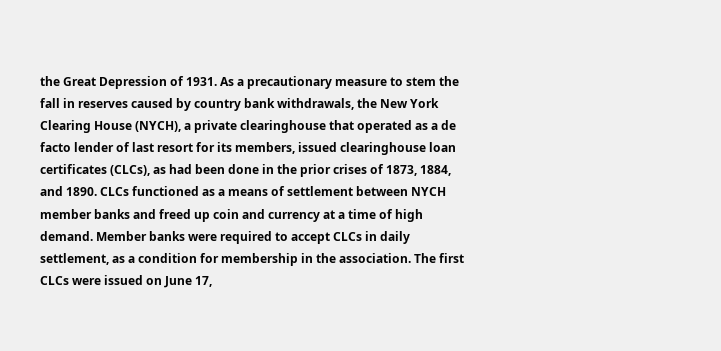the Great Depression of 1931. As a precautionary measure to stem the fall in reserves caused by country bank withdrawals, the New York Clearing House (NYCH), a private clearinghouse that operated as a de facto lender of last resort for its members, issued clearinghouse loan certificates (CLCs), as had been done in the prior crises of 1873, 1884, and 1890. CLCs functioned as a means of settlement between NYCH member banks and freed up coin and currency at a time of high demand. Member banks were required to accept CLCs in daily settlement, as a condition for membership in the association. The first CLCs were issued on June 17,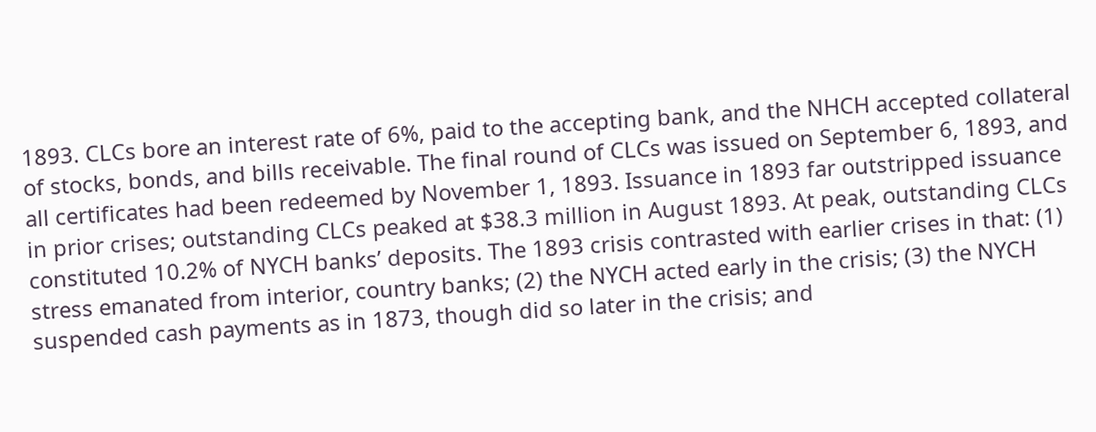1893. CLCs bore an interest rate of 6%, paid to the accepting bank, and the NHCH accepted collateral of stocks, bonds, and bills receivable. The final round of CLCs was issued on September 6, 1893, and all certificates had been redeemed by November 1, 1893. Issuance in 1893 far outstripped issuance in prior crises; outstanding CLCs peaked at $38.3 million in August 1893. At peak, outstanding CLCs constituted 10.2% of NYCH banks’ deposits. The 1893 crisis contrasted with earlier crises in that: (1) stress emanated from interior, country banks; (2) the NYCH acted early in the crisis; (3) the NYCH suspended cash payments as in 1873, though did so later in the crisis; and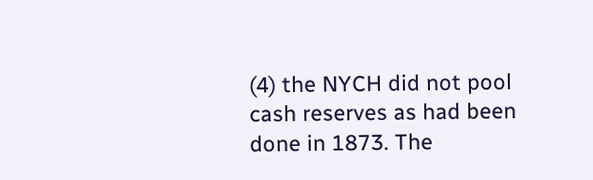(4) the NYCH did not pool cash reserves as had been done in 1873. The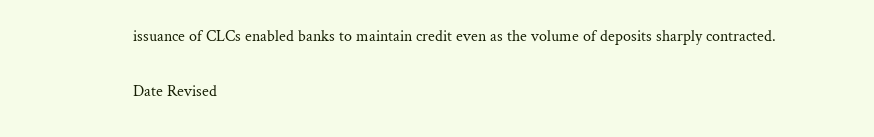issuance of CLCs enabled banks to maintain credit even as the volume of deposits sharply contracted.

Date Revised